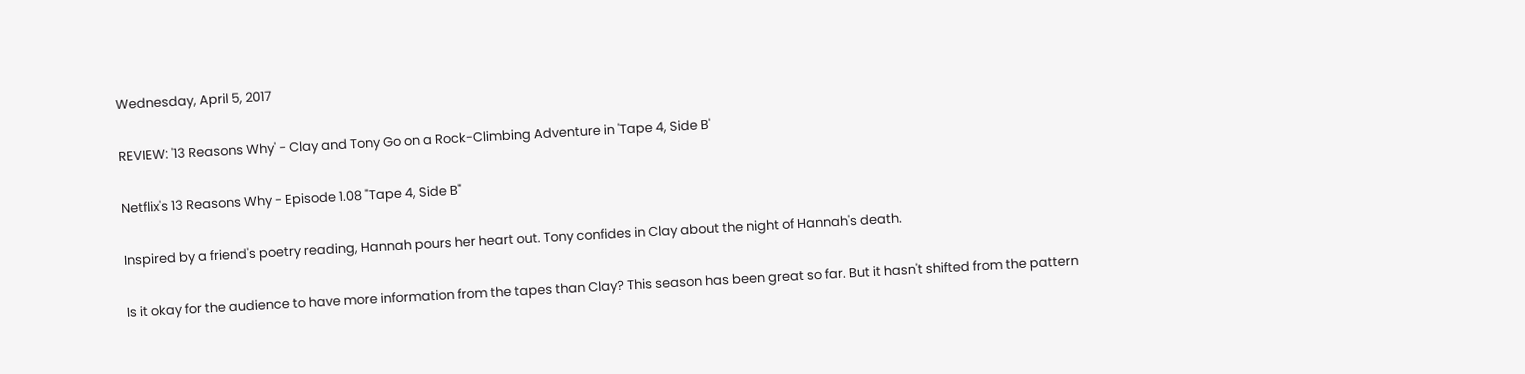Wednesday, April 5, 2017

REVIEW: '13 Reasons Why' - Clay and Tony Go on a Rock-Climbing Adventure in 'Tape 4, Side B'

Netflix's 13 Reasons Why - Episode 1.08 "Tape 4, Side B"

Inspired by a friend's poetry reading, Hannah pours her heart out. Tony confides in Clay about the night of Hannah's death.

Is it okay for the audience to have more information from the tapes than Clay? This season has been great so far. But it hasn't shifted from the pattern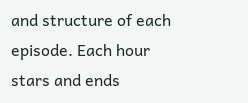and structure of each episode. Each hour stars and ends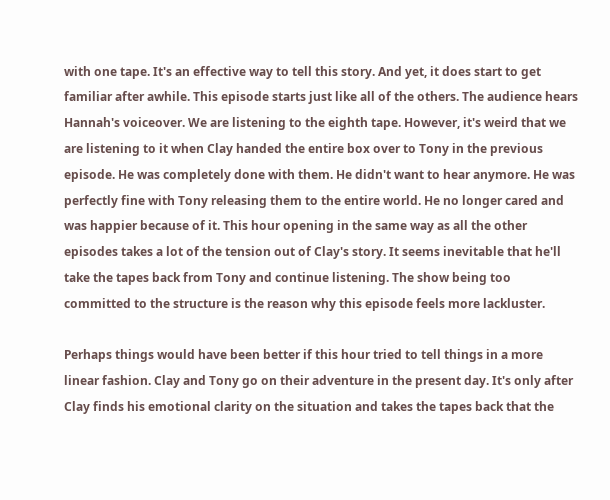with one tape. It's an effective way to tell this story. And yet, it does start to get familiar after awhile. This episode starts just like all of the others. The audience hears Hannah's voiceover. We are listening to the eighth tape. However, it's weird that we are listening to it when Clay handed the entire box over to Tony in the previous episode. He was completely done with them. He didn't want to hear anymore. He was perfectly fine with Tony releasing them to the entire world. He no longer cared and was happier because of it. This hour opening in the same way as all the other episodes takes a lot of the tension out of Clay's story. It seems inevitable that he'll take the tapes back from Tony and continue listening. The show being too committed to the structure is the reason why this episode feels more lackluster.

Perhaps things would have been better if this hour tried to tell things in a more linear fashion. Clay and Tony go on their adventure in the present day. It's only after Clay finds his emotional clarity on the situation and takes the tapes back that the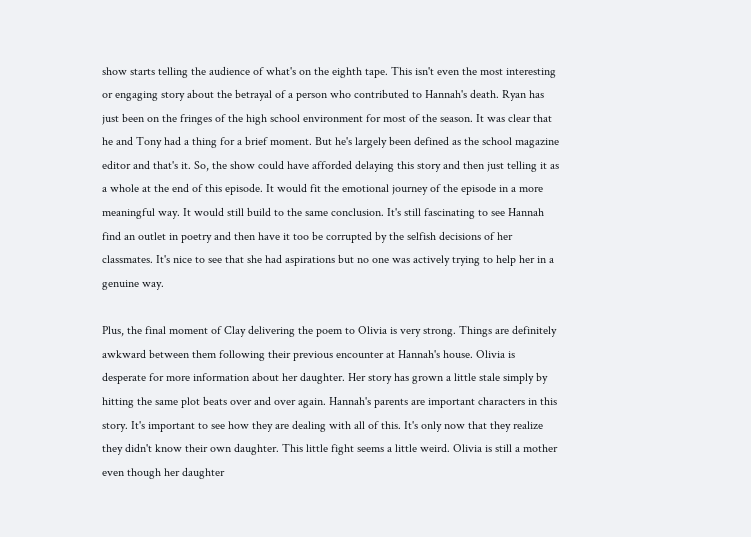show starts telling the audience of what's on the eighth tape. This isn't even the most interesting or engaging story about the betrayal of a person who contributed to Hannah's death. Ryan has just been on the fringes of the high school environment for most of the season. It was clear that he and Tony had a thing for a brief moment. But he's largely been defined as the school magazine editor and that's it. So, the show could have afforded delaying this story and then just telling it as a whole at the end of this episode. It would fit the emotional journey of the episode in a more meaningful way. It would still build to the same conclusion. It's still fascinating to see Hannah find an outlet in poetry and then have it too be corrupted by the selfish decisions of her classmates. It's nice to see that she had aspirations but no one was actively trying to help her in a genuine way.

Plus, the final moment of Clay delivering the poem to Olivia is very strong. Things are definitely awkward between them following their previous encounter at Hannah's house. Olivia is desperate for more information about her daughter. Her story has grown a little stale simply by hitting the same plot beats over and over again. Hannah's parents are important characters in this story. It's important to see how they are dealing with all of this. It's only now that they realize they didn't know their own daughter. This little fight seems a little weird. Olivia is still a mother even though her daughter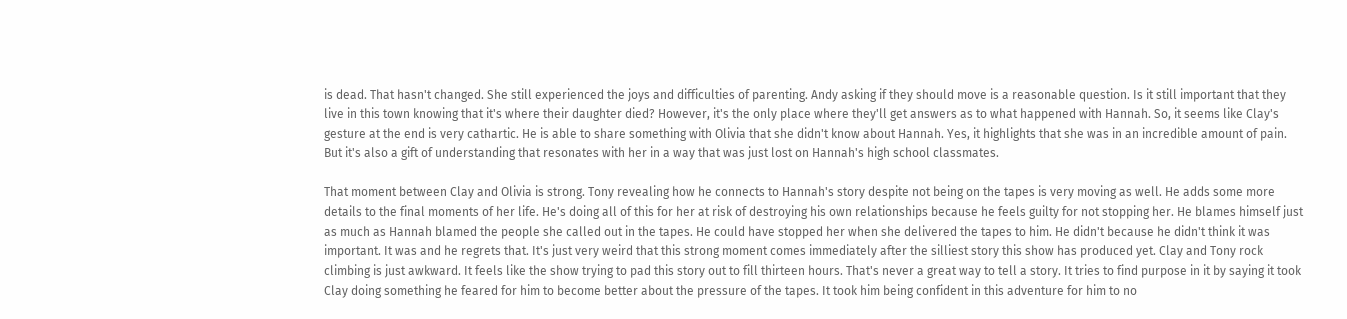is dead. That hasn't changed. She still experienced the joys and difficulties of parenting. Andy asking if they should move is a reasonable question. Is it still important that they live in this town knowing that it's where their daughter died? However, it's the only place where they'll get answers as to what happened with Hannah. So, it seems like Clay's gesture at the end is very cathartic. He is able to share something with Olivia that she didn't know about Hannah. Yes, it highlights that she was in an incredible amount of pain. But it's also a gift of understanding that resonates with her in a way that was just lost on Hannah's high school classmates.

That moment between Clay and Olivia is strong. Tony revealing how he connects to Hannah's story despite not being on the tapes is very moving as well. He adds some more details to the final moments of her life. He's doing all of this for her at risk of destroying his own relationships because he feels guilty for not stopping her. He blames himself just as much as Hannah blamed the people she called out in the tapes. He could have stopped her when she delivered the tapes to him. He didn't because he didn't think it was important. It was and he regrets that. It's just very weird that this strong moment comes immediately after the silliest story this show has produced yet. Clay and Tony rock climbing is just awkward. It feels like the show trying to pad this story out to fill thirteen hours. That's never a great way to tell a story. It tries to find purpose in it by saying it took Clay doing something he feared for him to become better about the pressure of the tapes. It took him being confident in this adventure for him to no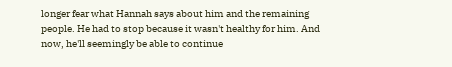longer fear what Hannah says about him and the remaining people. He had to stop because it wasn't healthy for him. And now, he'll seemingly be able to continue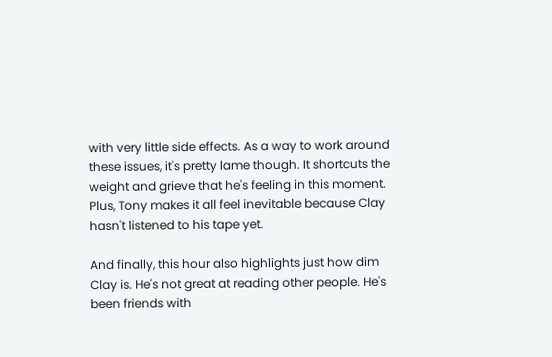with very little side effects. As a way to work around these issues, it's pretty lame though. It shortcuts the weight and grieve that he's feeling in this moment. Plus, Tony makes it all feel inevitable because Clay hasn't listened to his tape yet.

And finally, this hour also highlights just how dim Clay is. He's not great at reading other people. He's been friends with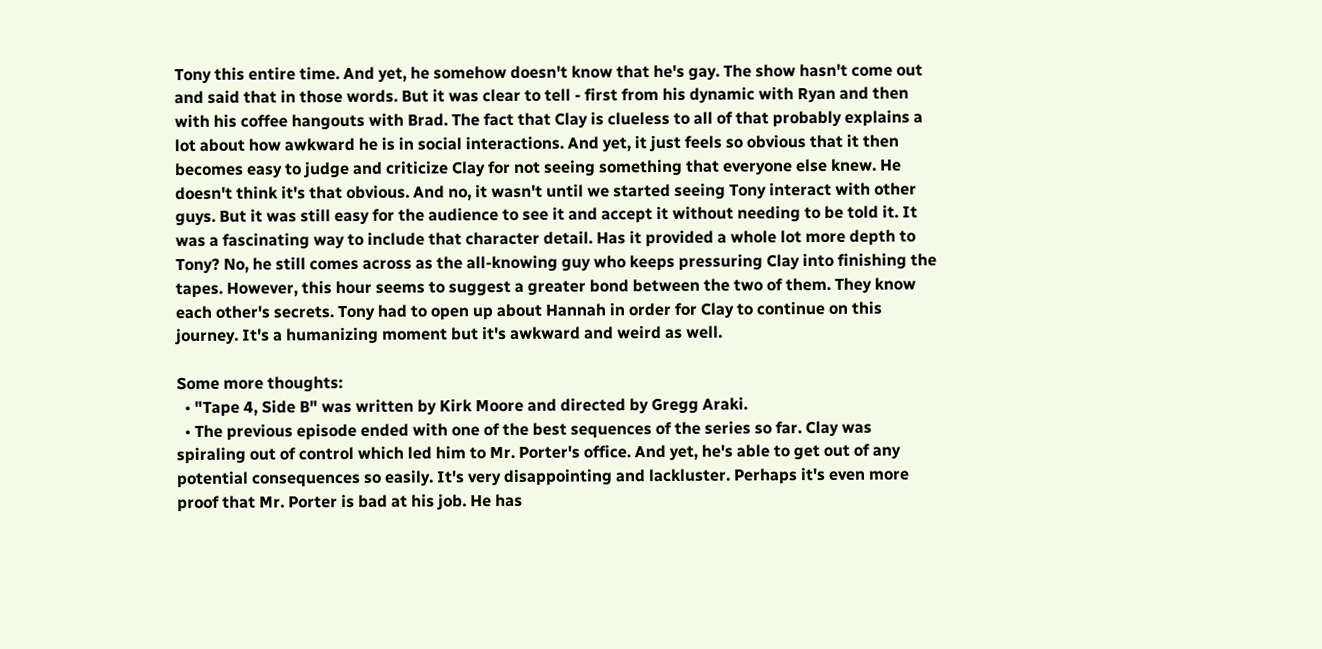Tony this entire time. And yet, he somehow doesn't know that he's gay. The show hasn't come out and said that in those words. But it was clear to tell - first from his dynamic with Ryan and then with his coffee hangouts with Brad. The fact that Clay is clueless to all of that probably explains a lot about how awkward he is in social interactions. And yet, it just feels so obvious that it then becomes easy to judge and criticize Clay for not seeing something that everyone else knew. He doesn't think it's that obvious. And no, it wasn't until we started seeing Tony interact with other guys. But it was still easy for the audience to see it and accept it without needing to be told it. It was a fascinating way to include that character detail. Has it provided a whole lot more depth to Tony? No, he still comes across as the all-knowing guy who keeps pressuring Clay into finishing the tapes. However, this hour seems to suggest a greater bond between the two of them. They know each other's secrets. Tony had to open up about Hannah in order for Clay to continue on this journey. It's a humanizing moment but it's awkward and weird as well.

Some more thoughts:
  • "Tape 4, Side B" was written by Kirk Moore and directed by Gregg Araki.
  • The previous episode ended with one of the best sequences of the series so far. Clay was spiraling out of control which led him to Mr. Porter's office. And yet, he's able to get out of any potential consequences so easily. It's very disappointing and lackluster. Perhaps it's even more proof that Mr. Porter is bad at his job. He has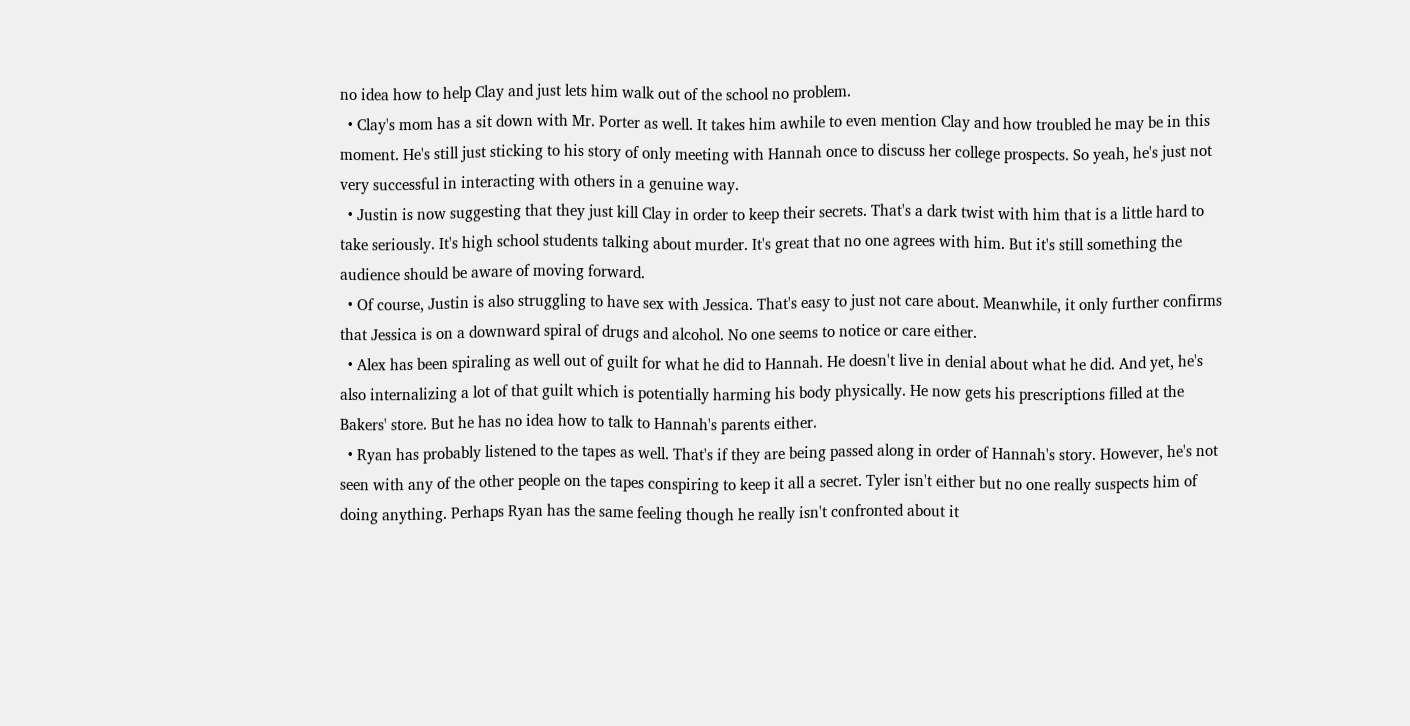no idea how to help Clay and just lets him walk out of the school no problem.
  • Clay's mom has a sit down with Mr. Porter as well. It takes him awhile to even mention Clay and how troubled he may be in this moment. He's still just sticking to his story of only meeting with Hannah once to discuss her college prospects. So yeah, he's just not very successful in interacting with others in a genuine way.
  • Justin is now suggesting that they just kill Clay in order to keep their secrets. That's a dark twist with him that is a little hard to take seriously. It's high school students talking about murder. It's great that no one agrees with him. But it's still something the audience should be aware of moving forward.
  • Of course, Justin is also struggling to have sex with Jessica. That's easy to just not care about. Meanwhile, it only further confirms that Jessica is on a downward spiral of drugs and alcohol. No one seems to notice or care either.
  • Alex has been spiraling as well out of guilt for what he did to Hannah. He doesn't live in denial about what he did. And yet, he's also internalizing a lot of that guilt which is potentially harming his body physically. He now gets his prescriptions filled at the Bakers' store. But he has no idea how to talk to Hannah's parents either.
  • Ryan has probably listened to the tapes as well. That's if they are being passed along in order of Hannah's story. However, he's not seen with any of the other people on the tapes conspiring to keep it all a secret. Tyler isn't either but no one really suspects him of doing anything. Perhaps Ryan has the same feeling though he really isn't confronted about it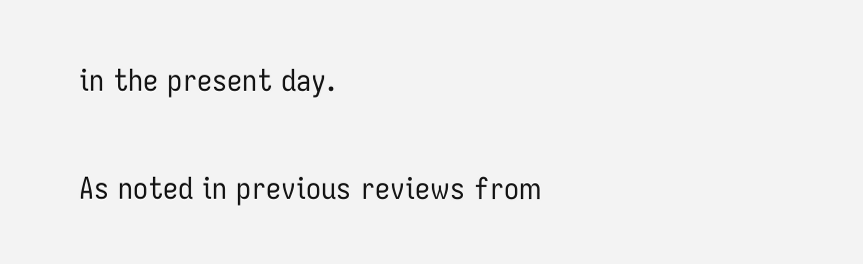in the present day.

As noted in previous reviews from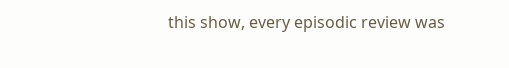this show, every episodic review was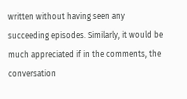written without having seen any succeeding episodes. Similarly, it would be much appreciated if in the comments, the conversation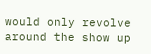would only revolve around the show up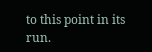to this point in its run.